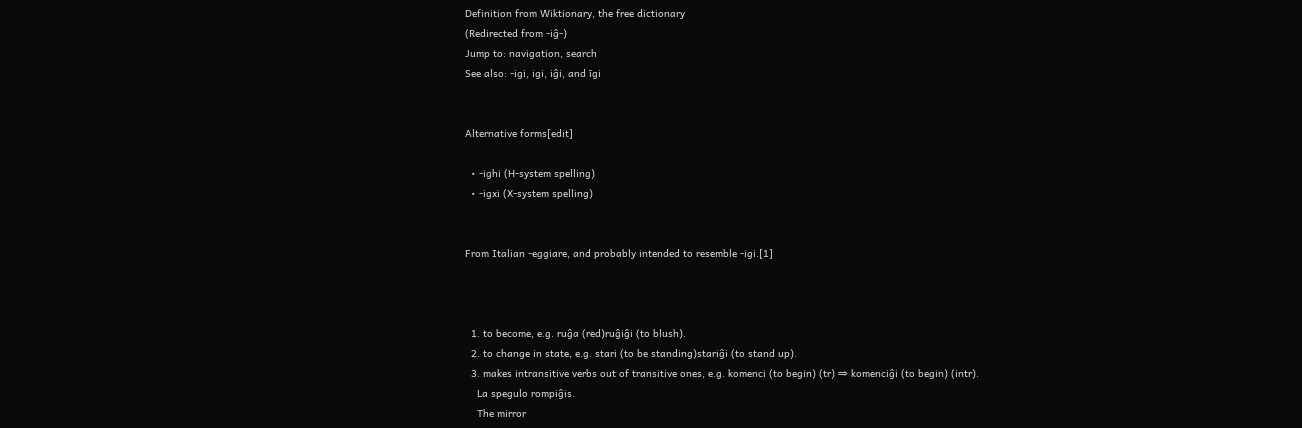Definition from Wiktionary, the free dictionary
(Redirected from -iĝ-)
Jump to: navigation, search
See also: -igi, igi, iĝi, and īgi


Alternative forms[edit]

  • -ighi (H-system spelling)
  • -igxi (X-system spelling)


From Italian -eggiare, and probably intended to resemble -igi.[1]



  1. to become, e.g. ruĝa (red)ruĝiĝi (to blush).
  2. to change in state, e.g. stari (to be standing)stariĝi (to stand up).
  3. makes intransitive verbs out of transitive ones, e.g. komenci (to begin) (tr) ⇒ komenciĝi (to begin) (intr).
    La spegulo rompiĝis.
    The mirror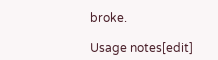broke.

Usage notes[edit]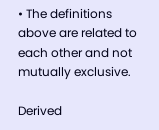• The definitions above are related to each other and not mutually exclusive.

Derived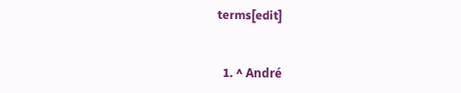terms[edit]


  1. ^ André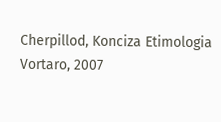Cherpillod, Konciza Etimologia Vortaro, 2007